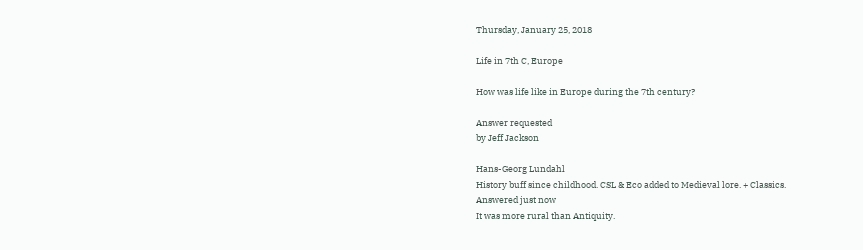Thursday, January 25, 2018

Life in 7th C, Europe

How was life like in Europe during the 7th century?

Answer requested
by Jeff Jackson

Hans-Georg Lundahl
History buff since childhood. CSL & Eco added to Medieval lore. + Classics.
Answered just now
It was more rural than Antiquity.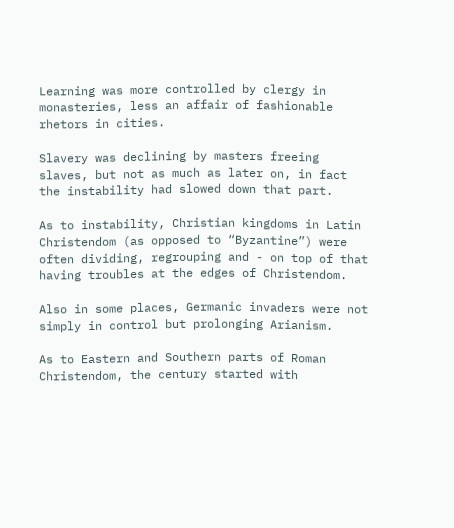Learning was more controlled by clergy in monasteries, less an affair of fashionable rhetors in cities.

Slavery was declining by masters freeing slaves, but not as much as later on, in fact the instability had slowed down that part.

As to instability, Christian kingdoms in Latin Christendom (as opposed to “Byzantine”) were often dividing, regrouping and - on top of that having troubles at the edges of Christendom.

Also in some places, Germanic invaders were not simply in control but prolonging Arianism.

As to Eastern and Southern parts of Roman Christendom, the century started with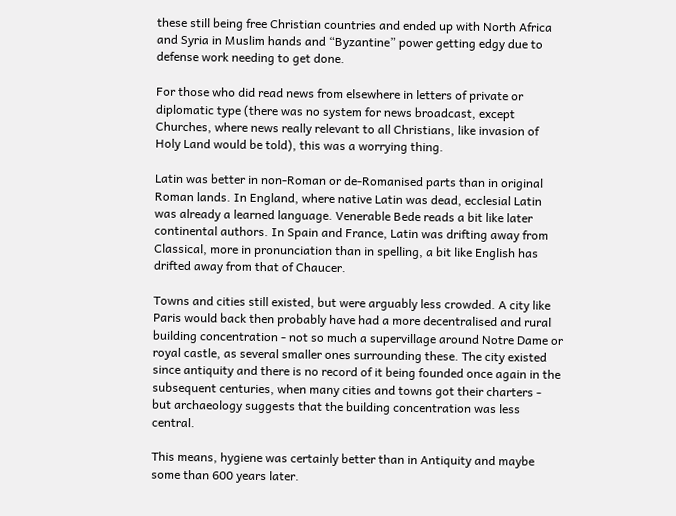these still being free Christian countries and ended up with North Africa and Syria in Muslim hands and “Byzantine” power getting edgy due to defense work needing to get done.

For those who did read news from elsewhere in letters of private or diplomatic type (there was no system for news broadcast, except Churches, where news really relevant to all Christians, like invasion of Holy Land would be told), this was a worrying thing.

Latin was better in non-Roman or de-Romanised parts than in original Roman lands. In England, where native Latin was dead, ecclesial Latin was already a learned language. Venerable Bede reads a bit like later continental authors. In Spain and France, Latin was drifting away from Classical, more in pronunciation than in spelling, a bit like English has drifted away from that of Chaucer.

Towns and cities still existed, but were arguably less crowded. A city like Paris would back then probably have had a more decentralised and rural building concentration - not so much a supervillage around Notre Dame or royal castle, as several smaller ones surrounding these. The city existed since antiquity and there is no record of it being founded once again in the subsequent centuries, when many cities and towns got their charters - but archaeology suggests that the building concentration was less central.

This means, hygiene was certainly better than in Antiquity and maybe some than 600 years later.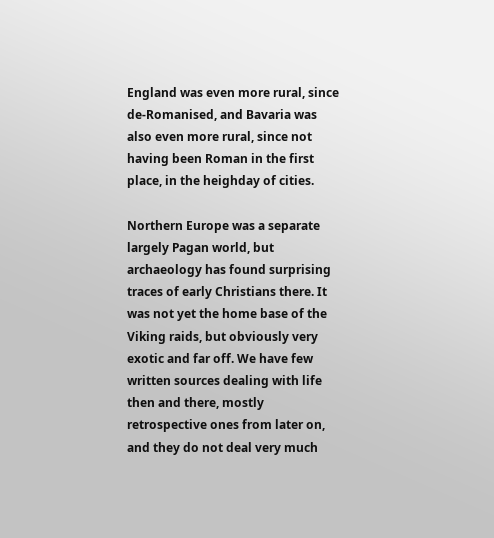England was even more rural, since de-Romanised, and Bavaria was also even more rural, since not having been Roman in the first place, in the heighday of cities.

Northern Europe was a separate largely Pagan world, but archaeology has found surprising traces of early Christians there. It was not yet the home base of the Viking raids, but obviously very exotic and far off. We have few written sources dealing with life then and there, mostly retrospective ones from later on, and they do not deal very much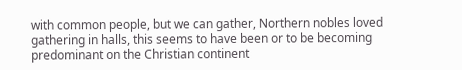with common people, but we can gather, Northern nobles loved gathering in halls, this seems to have been or to be becoming predominant on the Christian continent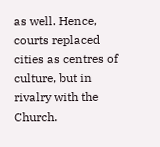as well. Hence, courts replaced cities as centres of culture, but in rivalry with the Church.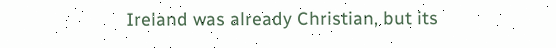Ireland was already Christian, but its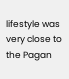lifestyle was very close to the Pagan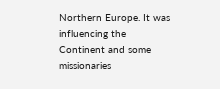Northern Europe. It was influencing the Continent and some missionaries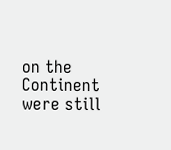on the Continent were still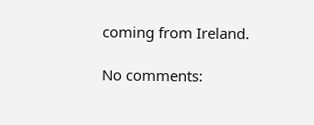coming from Ireland.

No comments: